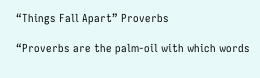“Things Fall Apart” Proverbs

“Proverbs are the palm-oil with which words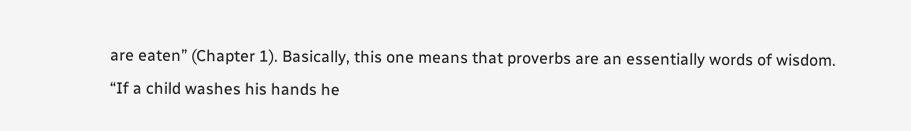are eaten” (Chapter 1). Basically, this one means that proverbs are an essentially words of wisdom.
“If a child washes his hands he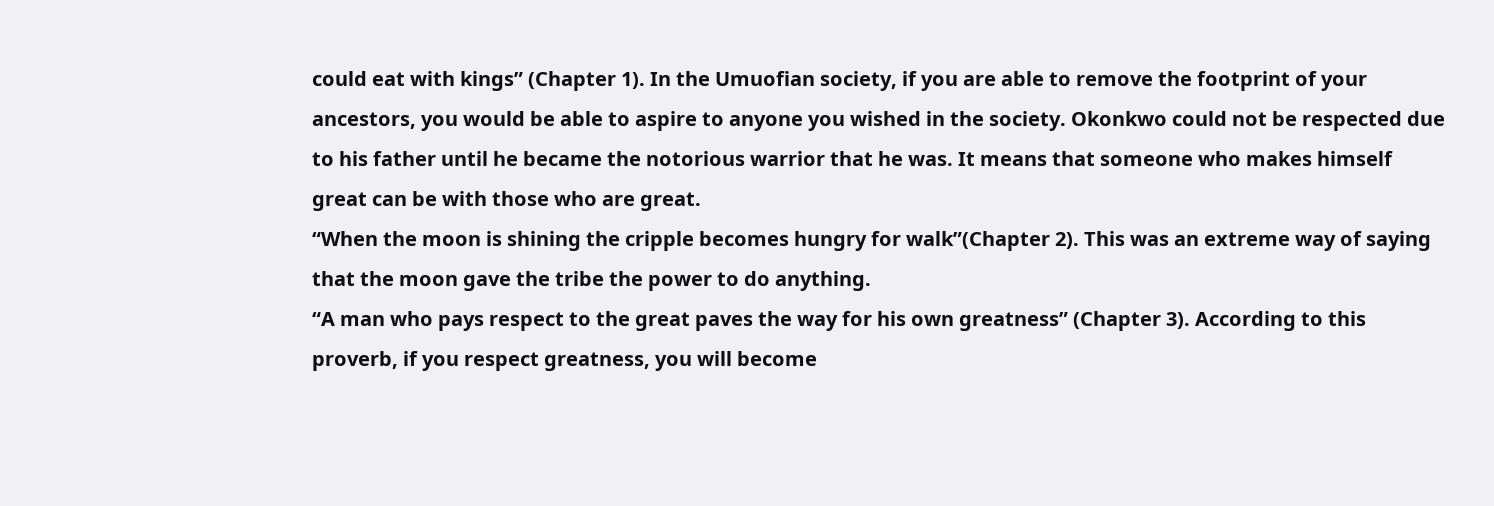could eat with kings” (Chapter 1). In the Umuofian society, if you are able to remove the footprint of your ancestors, you would be able to aspire to anyone you wished in the society. Okonkwo could not be respected due to his father until he became the notorious warrior that he was. It means that someone who makes himself great can be with those who are great.
“When the moon is shining the cripple becomes hungry for walk”(Chapter 2). This was an extreme way of saying that the moon gave the tribe the power to do anything.
“A man who pays respect to the great paves the way for his own greatness” (Chapter 3). According to this proverb, if you respect greatness, you will become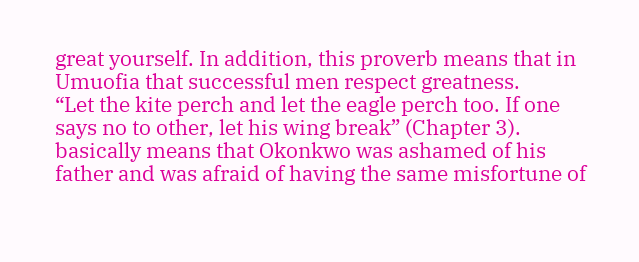great yourself. In addition, this proverb means that in Umuofia that successful men respect greatness.
“Let the kite perch and let the eagle perch too. If one says no to other, let his wing break” (Chapter 3). basically means that Okonkwo was ashamed of his father and was afraid of having the same misfortune of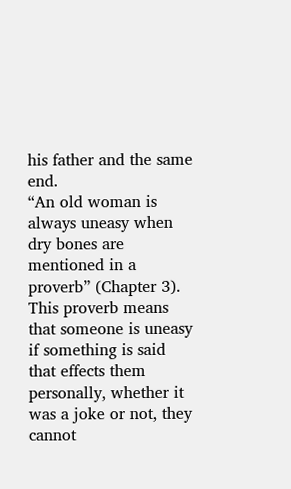his father and the same end.
“An old woman is always uneasy when dry bones are mentioned in a proverb” (Chapter 3). This proverb means that someone is uneasy if something is said that effects them personally, whether it was a joke or not, they cannot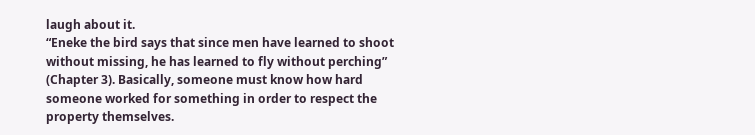laugh about it.
“Eneke the bird says that since men have learned to shoot without missing, he has learned to fly without perching” (Chapter 3). Basically, someone must know how hard someone worked for something in order to respect the property themselves.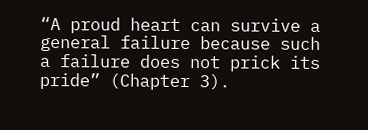“A proud heart can survive a general failure because such a failure does not prick its pride” (Chapter 3).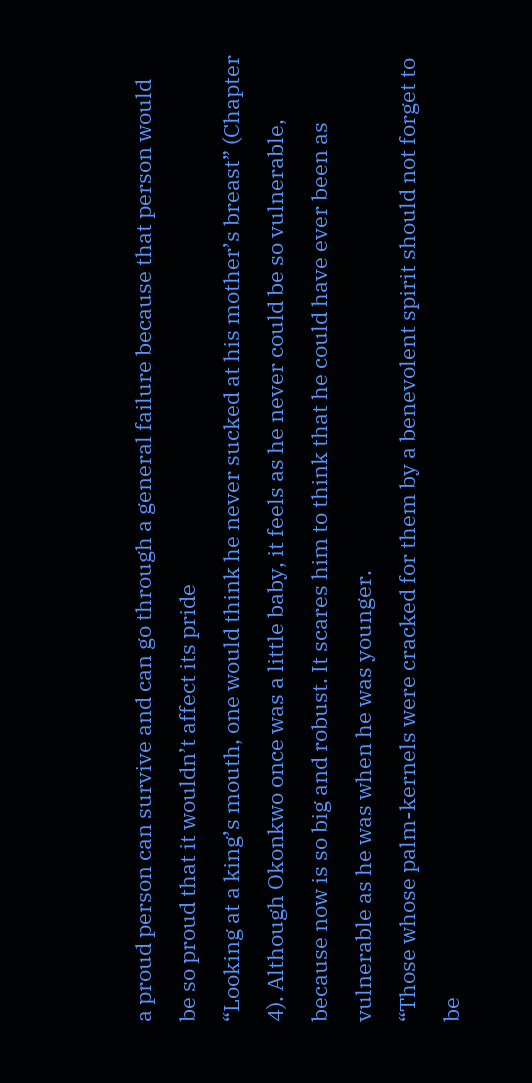a proud person can survive and can go through a general failure because that person would be so proud that it wouldn’t affect its pride
“Looking at a king’s mouth, one would think he never sucked at his mother’s breast” (Chapter 4). Although Okonkwo once was a little baby, it feels as he never could be so vulnerable, because now is so big and robust. It scares him to think that he could have ever been as vulnerable as he was when he was younger.
“Those whose palm-kernels were cracked for them by a benevolent spirit should not forget to be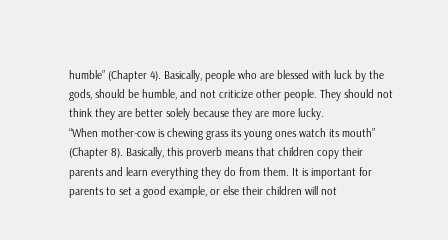humble” (Chapter 4). Basically, people who are blessed with luck by the gods, should be humble, and not criticize other people. They should not think they are better solely because they are more lucky.
“When mother-cow is chewing grass its young ones watch its mouth” (Chapter 8). Basically, this proverb means that children copy their parents and learn everything they do from them. It is important for parents to set a good example, or else their children will not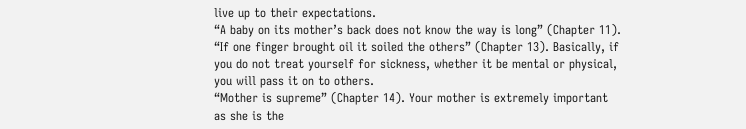live up to their expectations.
“A baby on its mother’s back does not know the way is long” (Chapter 11).
“If one finger brought oil it soiled the others” (Chapter 13). Basically, if you do not treat yourself for sickness, whether it be mental or physical, you will pass it on to others.
“Mother is supreme” (Chapter 14). Your mother is extremely important as she is the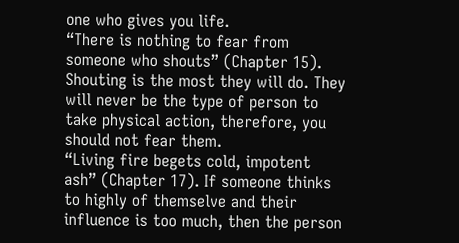one who gives you life.
“There is nothing to fear from someone who shouts” (Chapter 15). Shouting is the most they will do. They will never be the type of person to take physical action, therefore, you should not fear them.
“Living fire begets cold, impotent ash” (Chapter 17). If someone thinks to highly of themselve and their influence is too much, then the person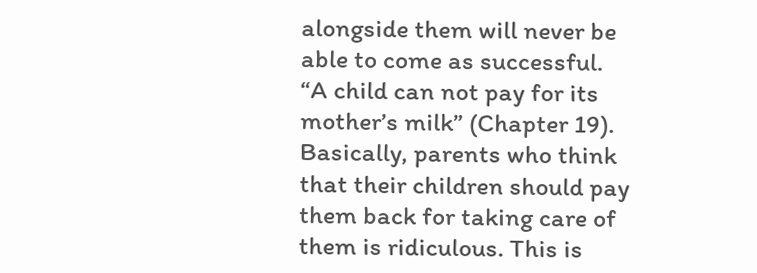alongside them will never be able to come as successful.
“A child can not pay for its mother’s milk” (Chapter 19). Basically, parents who think that their children should pay them back for taking care of them is ridiculous. This is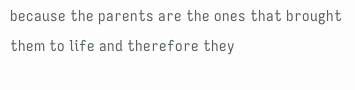because the parents are the ones that brought them to life and therefore they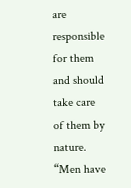are responsible for them and should take care of them by nature.
“Men have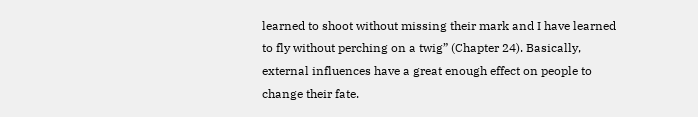learned to shoot without missing their mark and I have learned to fly without perching on a twig” (Chapter 24). Basically, external influences have a great enough effect on people to change their fate.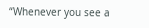“Whenever you see a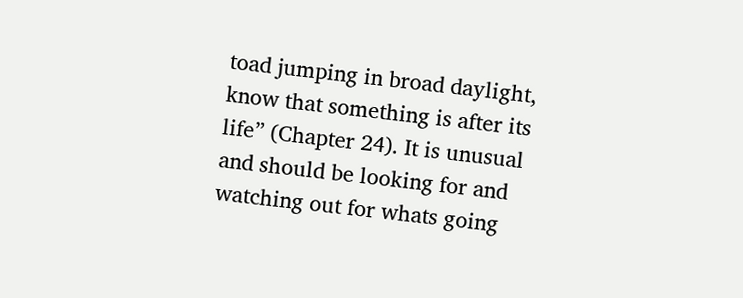toad jumping in broad daylight, know that something is after its life” (Chapter 24). It is unusual and should be looking for and watching out for whats going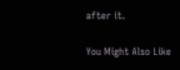after it.

You Might Also Like